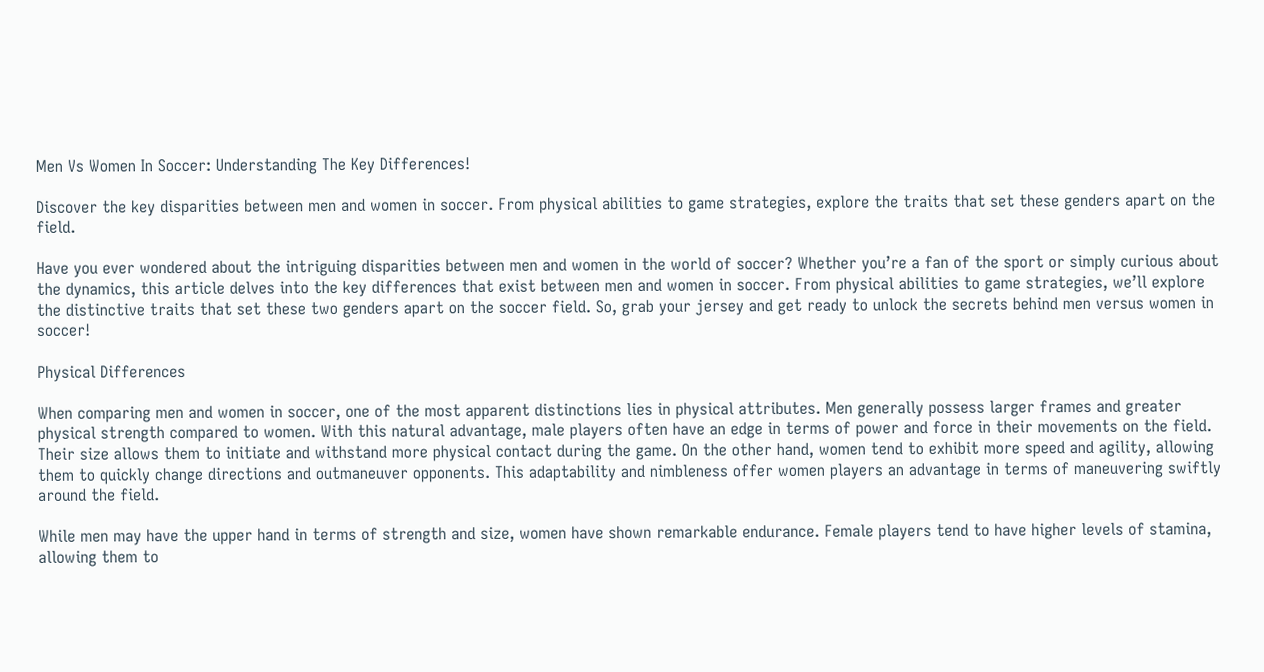Men Vs Women In Soccer: Understanding The Key Differences!

Discover the key disparities between men and women in soccer. From physical abilities to game strategies, explore the traits that set these genders apart on the field.

Have you ever wondered about the intriguing disparities between men and women in the world of soccer? Whether you’re a fan of the sport or simply curious about the dynamics, this article delves into the key differences that exist between men and women in soccer. From physical abilities to game strategies, we’ll explore the distinctive traits that set these two genders apart on the soccer field. So, grab your jersey and get ready to unlock the secrets behind men versus women in soccer!

Physical Differences

When comparing men and women in soccer, one of the most apparent distinctions lies in physical attributes. Men generally possess larger frames and greater physical strength compared to women. With this natural advantage, male players often have an edge in terms of power and force in their movements on the field. Their size allows them to initiate and withstand more physical contact during the game. On the other hand, women tend to exhibit more speed and agility, allowing them to quickly change directions and outmaneuver opponents. This adaptability and nimbleness offer women players an advantage in terms of maneuvering swiftly around the field.

While men may have the upper hand in terms of strength and size, women have shown remarkable endurance. Female players tend to have higher levels of stamina, allowing them to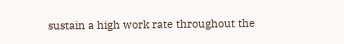sustain a high work rate throughout the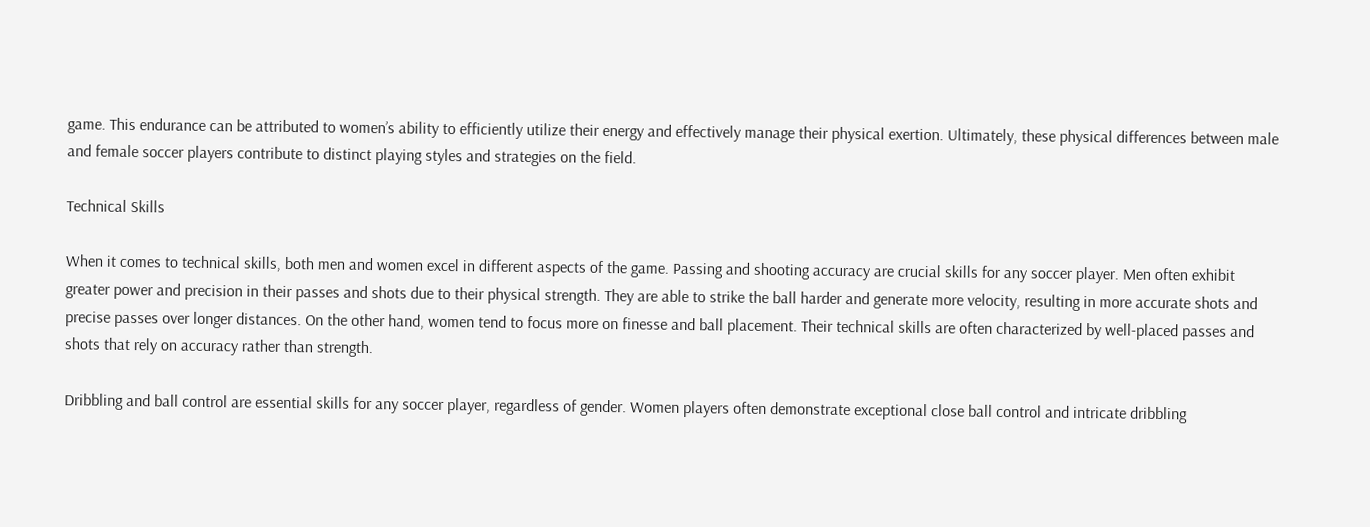game. This endurance can be attributed to women’s ability to efficiently utilize their energy and effectively manage their physical exertion. Ultimately, these physical differences between male and female soccer players contribute to distinct playing styles and strategies on the field.

Technical Skills

When it comes to technical skills, both men and women excel in different aspects of the game. Passing and shooting accuracy are crucial skills for any soccer player. Men often exhibit greater power and precision in their passes and shots due to their physical strength. They are able to strike the ball harder and generate more velocity, resulting in more accurate shots and precise passes over longer distances. On the other hand, women tend to focus more on finesse and ball placement. Their technical skills are often characterized by well-placed passes and shots that rely on accuracy rather than strength.

Dribbling and ball control are essential skills for any soccer player, regardless of gender. Women players often demonstrate exceptional close ball control and intricate dribbling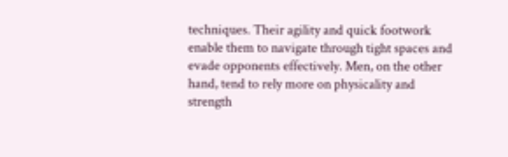techniques. Their agility and quick footwork enable them to navigate through tight spaces and evade opponents effectively. Men, on the other hand, tend to rely more on physicality and strength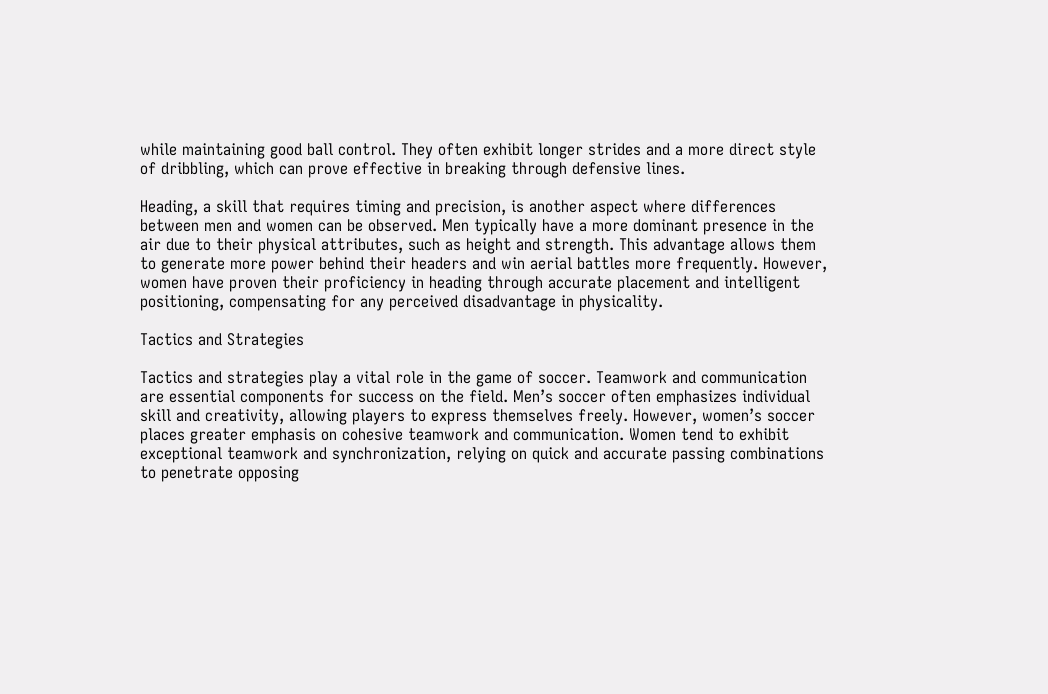while maintaining good ball control. They often exhibit longer strides and a more direct style of dribbling, which can prove effective in breaking through defensive lines.

Heading, a skill that requires timing and precision, is another aspect where differences between men and women can be observed. Men typically have a more dominant presence in the air due to their physical attributes, such as height and strength. This advantage allows them to generate more power behind their headers and win aerial battles more frequently. However, women have proven their proficiency in heading through accurate placement and intelligent positioning, compensating for any perceived disadvantage in physicality.

Tactics and Strategies

Tactics and strategies play a vital role in the game of soccer. Teamwork and communication are essential components for success on the field. Men’s soccer often emphasizes individual skill and creativity, allowing players to express themselves freely. However, women’s soccer places greater emphasis on cohesive teamwork and communication. Women tend to exhibit exceptional teamwork and synchronization, relying on quick and accurate passing combinations to penetrate opposing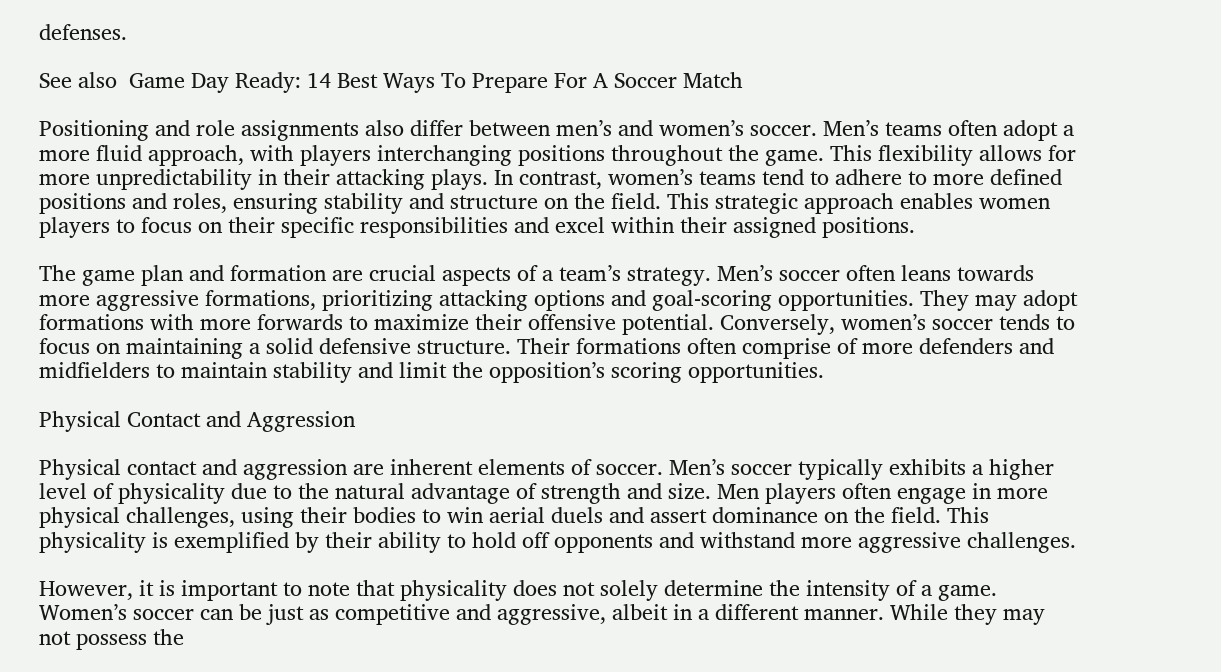defenses.

See also  Game Day Ready: 14 Best Ways To Prepare For A Soccer Match

Positioning and role assignments also differ between men’s and women’s soccer. Men’s teams often adopt a more fluid approach, with players interchanging positions throughout the game. This flexibility allows for more unpredictability in their attacking plays. In contrast, women’s teams tend to adhere to more defined positions and roles, ensuring stability and structure on the field. This strategic approach enables women players to focus on their specific responsibilities and excel within their assigned positions.

The game plan and formation are crucial aspects of a team’s strategy. Men’s soccer often leans towards more aggressive formations, prioritizing attacking options and goal-scoring opportunities. They may adopt formations with more forwards to maximize their offensive potential. Conversely, women’s soccer tends to focus on maintaining a solid defensive structure. Their formations often comprise of more defenders and midfielders to maintain stability and limit the opposition’s scoring opportunities.

Physical Contact and Aggression

Physical contact and aggression are inherent elements of soccer. Men’s soccer typically exhibits a higher level of physicality due to the natural advantage of strength and size. Men players often engage in more physical challenges, using their bodies to win aerial duels and assert dominance on the field. This physicality is exemplified by their ability to hold off opponents and withstand more aggressive challenges.

However, it is important to note that physicality does not solely determine the intensity of a game. Women’s soccer can be just as competitive and aggressive, albeit in a different manner. While they may not possess the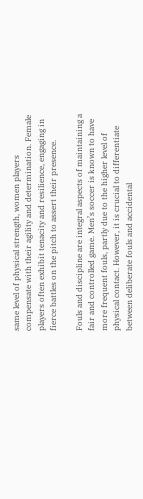same level of physical strength, women players compensate with their agility and determination. Female players often exhibit tenacity and resilience, engaging in fierce battles on the pitch to assert their presence.

Fouls and discipline are integral aspects of maintaining a fair and controlled game. Men’s soccer is known to have more frequent fouls, partly due to the higher level of physical contact. However, it is crucial to differentiate between deliberate fouls and accidental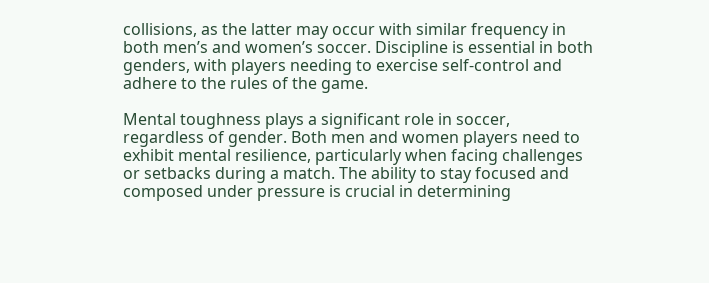collisions, as the latter may occur with similar frequency in both men’s and women’s soccer. Discipline is essential in both genders, with players needing to exercise self-control and adhere to the rules of the game.

Mental toughness plays a significant role in soccer, regardless of gender. Both men and women players need to exhibit mental resilience, particularly when facing challenges or setbacks during a match. The ability to stay focused and composed under pressure is crucial in determining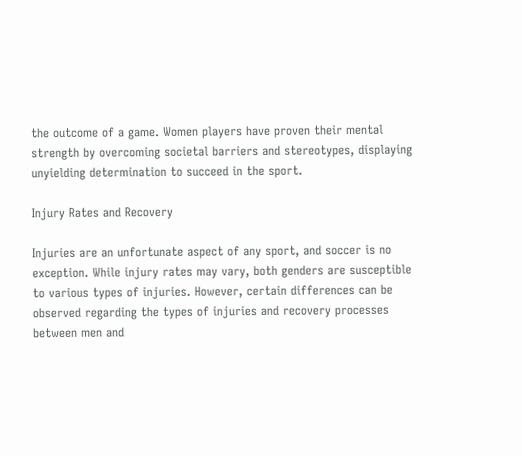the outcome of a game. Women players have proven their mental strength by overcoming societal barriers and stereotypes, displaying unyielding determination to succeed in the sport.

Injury Rates and Recovery

Injuries are an unfortunate aspect of any sport, and soccer is no exception. While injury rates may vary, both genders are susceptible to various types of injuries. However, certain differences can be observed regarding the types of injuries and recovery processes between men and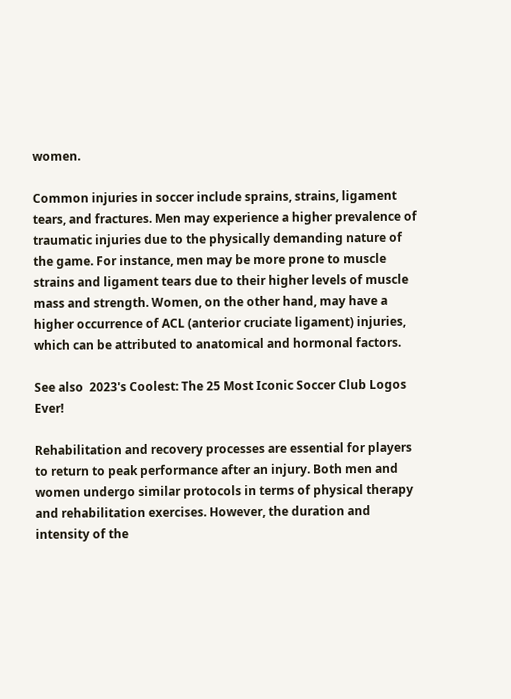women.

Common injuries in soccer include sprains, strains, ligament tears, and fractures. Men may experience a higher prevalence of traumatic injuries due to the physically demanding nature of the game. For instance, men may be more prone to muscle strains and ligament tears due to their higher levels of muscle mass and strength. Women, on the other hand, may have a higher occurrence of ACL (anterior cruciate ligament) injuries, which can be attributed to anatomical and hormonal factors.

See also  2023's Coolest: The 25 Most Iconic Soccer Club Logos Ever!

Rehabilitation and recovery processes are essential for players to return to peak performance after an injury. Both men and women undergo similar protocols in terms of physical therapy and rehabilitation exercises. However, the duration and intensity of the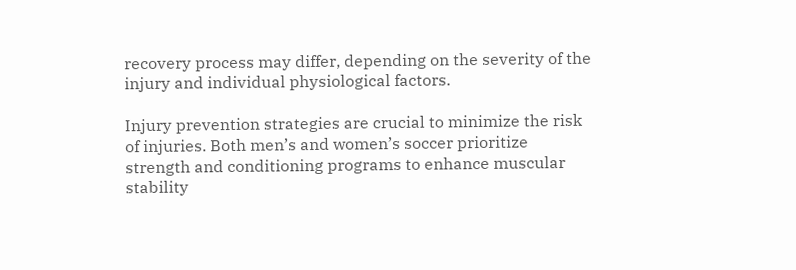recovery process may differ, depending on the severity of the injury and individual physiological factors.

Injury prevention strategies are crucial to minimize the risk of injuries. Both men’s and women’s soccer prioritize strength and conditioning programs to enhance muscular stability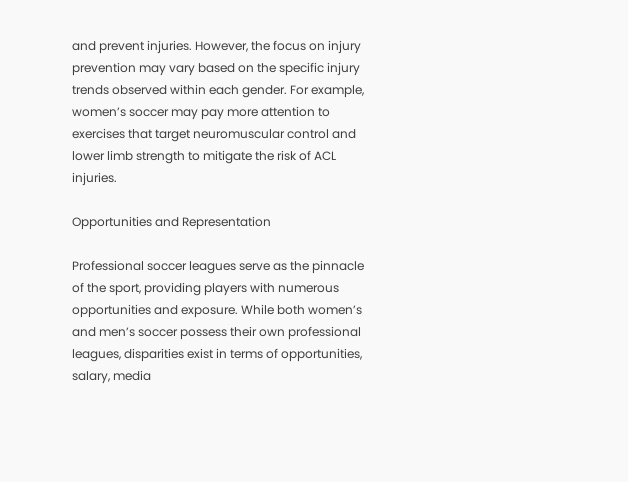and prevent injuries. However, the focus on injury prevention may vary based on the specific injury trends observed within each gender. For example, women’s soccer may pay more attention to exercises that target neuromuscular control and lower limb strength to mitigate the risk of ACL injuries.

Opportunities and Representation

Professional soccer leagues serve as the pinnacle of the sport, providing players with numerous opportunities and exposure. While both women’s and men’s soccer possess their own professional leagues, disparities exist in terms of opportunities, salary, media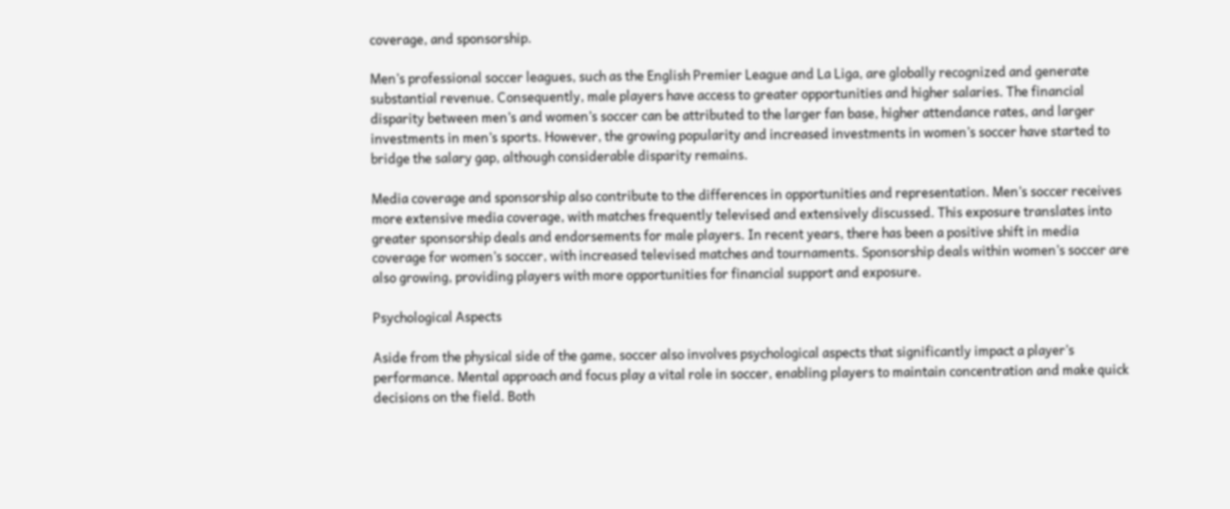coverage, and sponsorship.

Men’s professional soccer leagues, such as the English Premier League and La Liga, are globally recognized and generate substantial revenue. Consequently, male players have access to greater opportunities and higher salaries. The financial disparity between men’s and women’s soccer can be attributed to the larger fan base, higher attendance rates, and larger investments in men’s sports. However, the growing popularity and increased investments in women’s soccer have started to bridge the salary gap, although considerable disparity remains.

Media coverage and sponsorship also contribute to the differences in opportunities and representation. Men’s soccer receives more extensive media coverage, with matches frequently televised and extensively discussed. This exposure translates into greater sponsorship deals and endorsements for male players. In recent years, there has been a positive shift in media coverage for women’s soccer, with increased televised matches and tournaments. Sponsorship deals within women’s soccer are also growing, providing players with more opportunities for financial support and exposure.

Psychological Aspects

Aside from the physical side of the game, soccer also involves psychological aspects that significantly impact a player’s performance. Mental approach and focus play a vital role in soccer, enabling players to maintain concentration and make quick decisions on the field. Both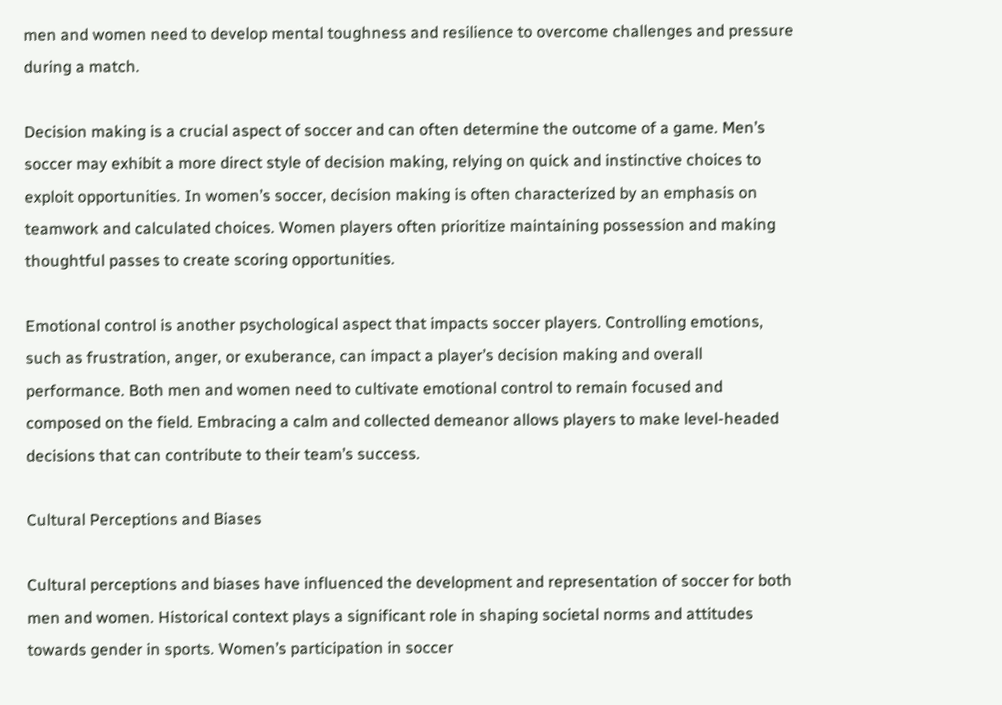men and women need to develop mental toughness and resilience to overcome challenges and pressure during a match.

Decision making is a crucial aspect of soccer and can often determine the outcome of a game. Men’s soccer may exhibit a more direct style of decision making, relying on quick and instinctive choices to exploit opportunities. In women’s soccer, decision making is often characterized by an emphasis on teamwork and calculated choices. Women players often prioritize maintaining possession and making thoughtful passes to create scoring opportunities.

Emotional control is another psychological aspect that impacts soccer players. Controlling emotions, such as frustration, anger, or exuberance, can impact a player’s decision making and overall performance. Both men and women need to cultivate emotional control to remain focused and composed on the field. Embracing a calm and collected demeanor allows players to make level-headed decisions that can contribute to their team’s success.

Cultural Perceptions and Biases

Cultural perceptions and biases have influenced the development and representation of soccer for both men and women. Historical context plays a significant role in shaping societal norms and attitudes towards gender in sports. Women’s participation in soccer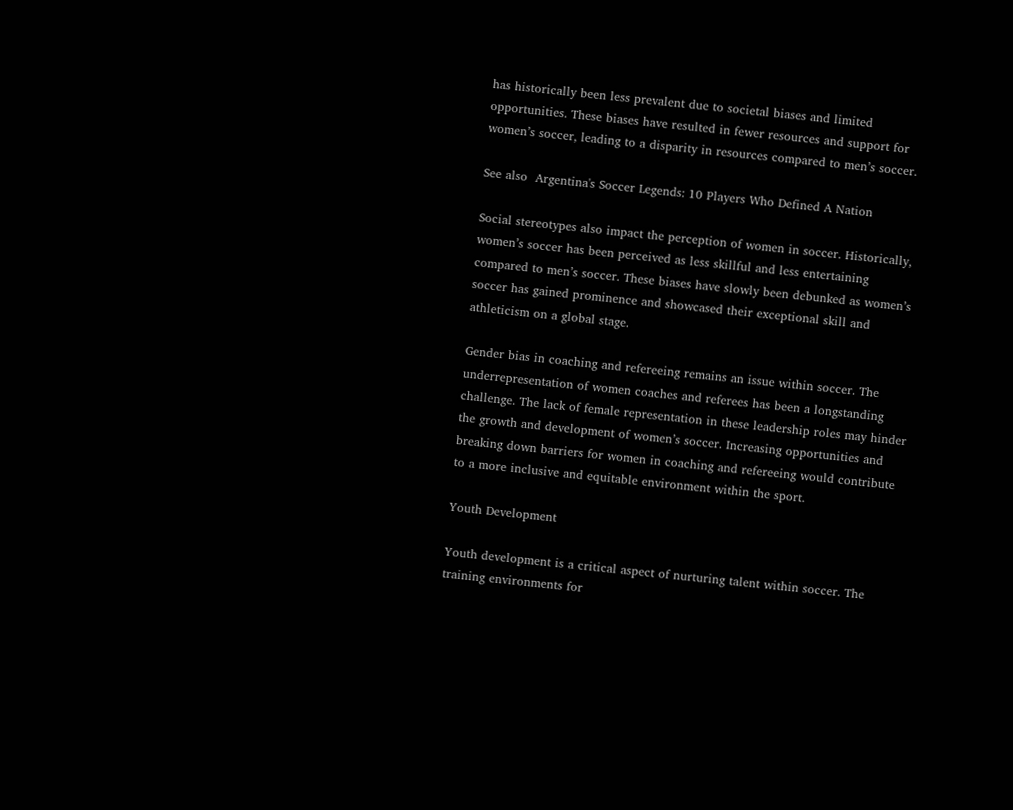has historically been less prevalent due to societal biases and limited opportunities. These biases have resulted in fewer resources and support for women’s soccer, leading to a disparity in resources compared to men’s soccer.

See also  Argentina's Soccer Legends: 10 Players Who Defined A Nation

Social stereotypes also impact the perception of women in soccer. Historically, women’s soccer has been perceived as less skillful and less entertaining compared to men’s soccer. These biases have slowly been debunked as women’s soccer has gained prominence and showcased their exceptional skill and athleticism on a global stage.

Gender bias in coaching and refereeing remains an issue within soccer. The underrepresentation of women coaches and referees has been a longstanding challenge. The lack of female representation in these leadership roles may hinder the growth and development of women’s soccer. Increasing opportunities and breaking down barriers for women in coaching and refereeing would contribute to a more inclusive and equitable environment within the sport.

Youth Development

Youth development is a critical aspect of nurturing talent within soccer. The training environments for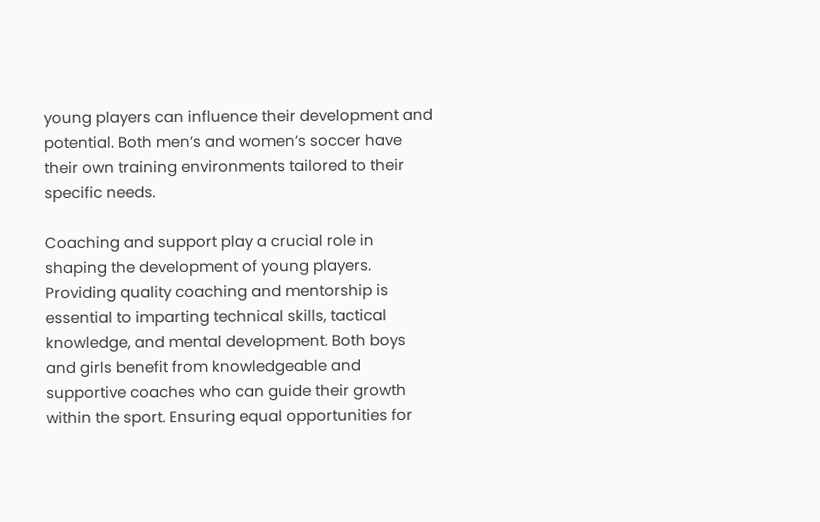young players can influence their development and potential. Both men’s and women’s soccer have their own training environments tailored to their specific needs.

Coaching and support play a crucial role in shaping the development of young players. Providing quality coaching and mentorship is essential to imparting technical skills, tactical knowledge, and mental development. Both boys and girls benefit from knowledgeable and supportive coaches who can guide their growth within the sport. Ensuring equal opportunities for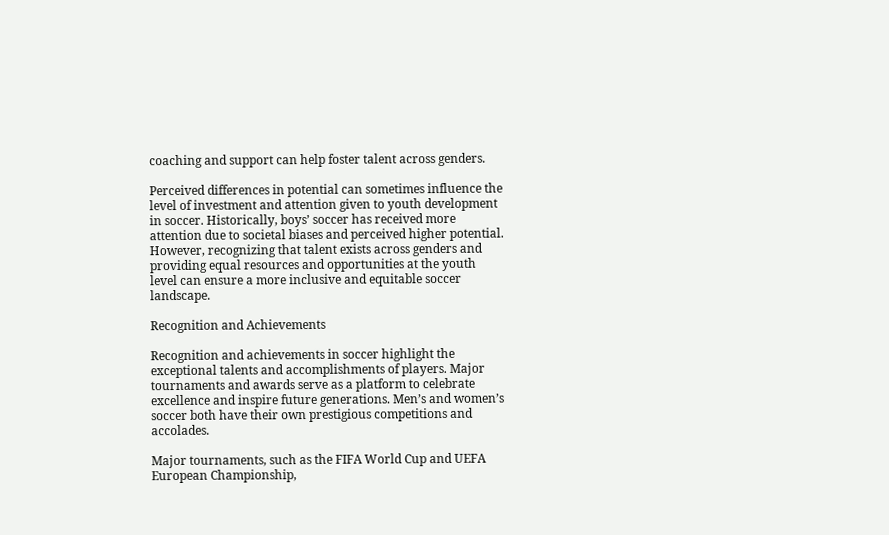coaching and support can help foster talent across genders.

Perceived differences in potential can sometimes influence the level of investment and attention given to youth development in soccer. Historically, boys’ soccer has received more attention due to societal biases and perceived higher potential. However, recognizing that talent exists across genders and providing equal resources and opportunities at the youth level can ensure a more inclusive and equitable soccer landscape.

Recognition and Achievements

Recognition and achievements in soccer highlight the exceptional talents and accomplishments of players. Major tournaments and awards serve as a platform to celebrate excellence and inspire future generations. Men’s and women’s soccer both have their own prestigious competitions and accolades.

Major tournaments, such as the FIFA World Cup and UEFA European Championship,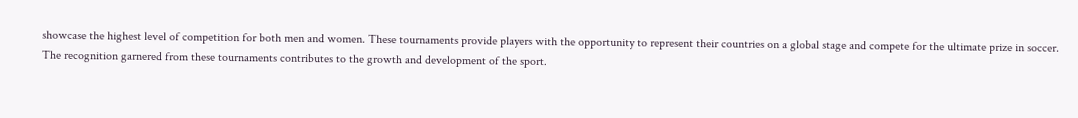showcase the highest level of competition for both men and women. These tournaments provide players with the opportunity to represent their countries on a global stage and compete for the ultimate prize in soccer. The recognition garnered from these tournaments contributes to the growth and development of the sport.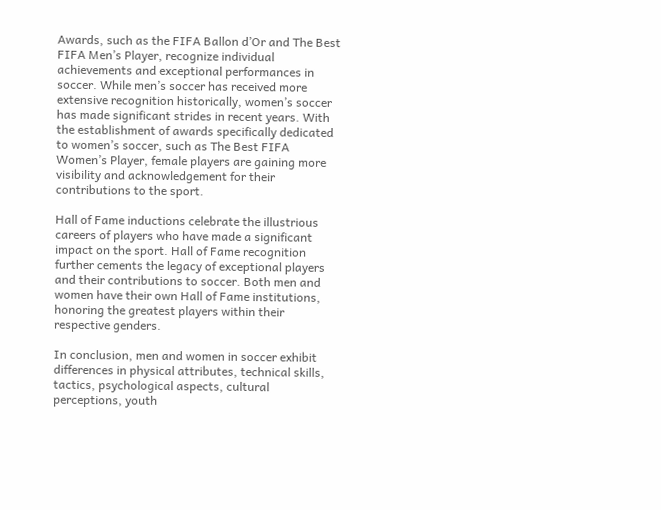Awards, such as the FIFA Ballon d’Or and The Best FIFA Men’s Player, recognize individual achievements and exceptional performances in soccer. While men’s soccer has received more extensive recognition historically, women’s soccer has made significant strides in recent years. With the establishment of awards specifically dedicated to women’s soccer, such as The Best FIFA Women’s Player, female players are gaining more visibility and acknowledgement for their contributions to the sport.

Hall of Fame inductions celebrate the illustrious careers of players who have made a significant impact on the sport. Hall of Fame recognition further cements the legacy of exceptional players and their contributions to soccer. Both men and women have their own Hall of Fame institutions, honoring the greatest players within their respective genders.

In conclusion, men and women in soccer exhibit differences in physical attributes, technical skills, tactics, psychological aspects, cultural perceptions, youth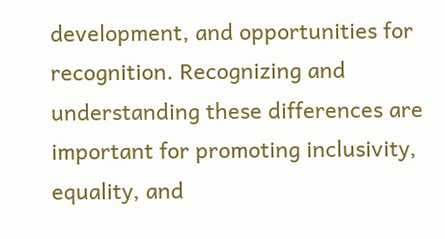development, and opportunities for recognition. Recognizing and understanding these differences are important for promoting inclusivity, equality, and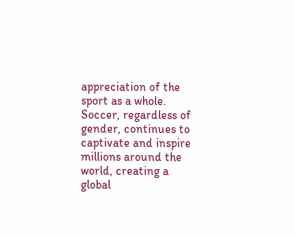appreciation of the sport as a whole. Soccer, regardless of gender, continues to captivate and inspire millions around the world, creating a global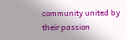community united by their passion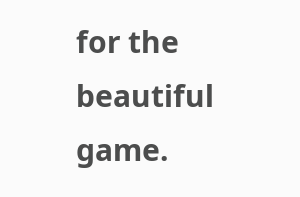for the beautiful game.